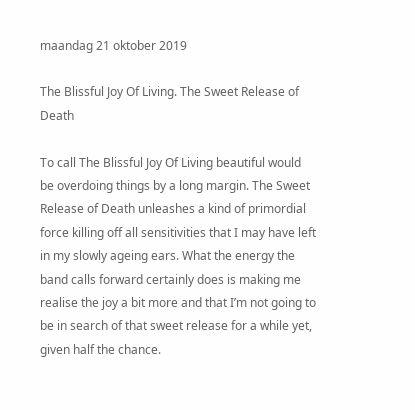maandag 21 oktober 2019

The Blissful Joy Of Living. The Sweet Release of Death

To call The Blissful Joy Of Living beautiful would be overdoing things by a long margin. The Sweet Release of Death unleashes a kind of primordial force killing off all sensitivities that I may have left in my slowly ageing ears. What the energy the band calls forward certainly does is making me realise the joy a bit more and that I’m not going to be in search of that sweet release for a while yet, given half the chance.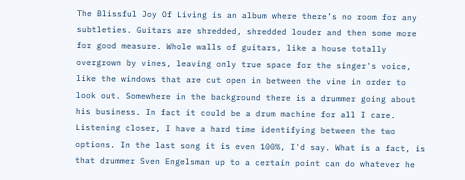The Blissful Joy Of Living is an album where there’s no room for any subtleties. Guitars are shredded, shredded louder and then some more for good measure. Whole walls of guitars, like a house totally overgrown by vines, leaving only true space for the singer's voice, like the windows that are cut open in between the vine in order to look out. Somewhere in the background there is a drummer going about his business. In fact it could be a drum machine for all I care. Listening closer, I have a hard time identifying between the two options. In the last song it is even 100%, I'd say. What is a fact, is that drummer Sven Engelsman up to a certain point can do whatever he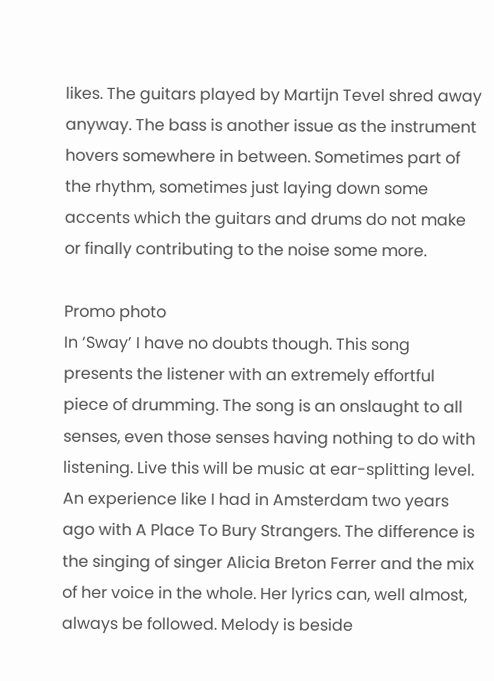likes. The guitars played by Martijn Tevel shred away anyway. The bass is another issue as the instrument hovers somewhere in between. Sometimes part of the rhythm, sometimes just laying down some accents which the guitars and drums do not make or finally contributing to the noise some more.

Promo photo
In ‘Sway’ I have no doubts though. This song presents the listener with an extremely effortful piece of drumming. The song is an onslaught to all senses, even those senses having nothing to do with listening. Live this will be music at ear-splitting level. An experience like I had in Amsterdam two years ago with A Place To Bury Strangers. The difference is the singing of singer Alicia Breton Ferrer and the mix of her voice in the whole. Her lyrics can, well almost, always be followed. Melody is beside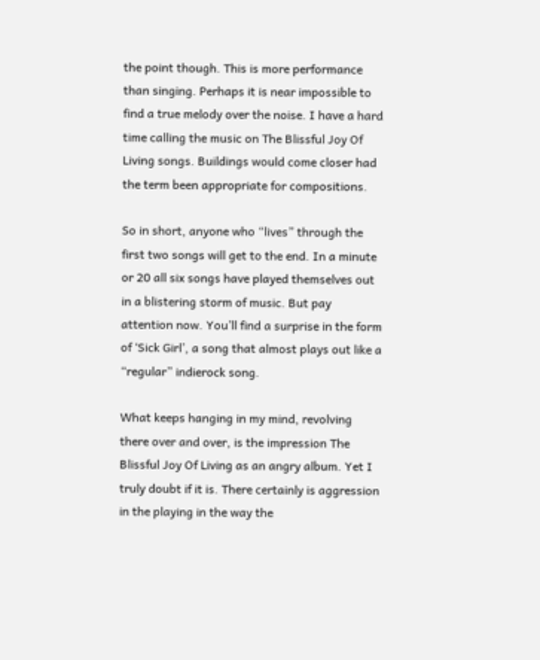the point though. This is more performance than singing. Perhaps it is near impossible to find a true melody over the noise. I have a hard time calling the music on The Blissful Joy Of Living songs. Buildings would come closer had the term been appropriate for compositions.

So in short, anyone who “lives” through the first two songs will get to the end. In a minute or 20 all six songs have played themselves out in a blistering storm of music. But pay attention now. You’ll find a surprise in the form of ‘Sick Girl’, a song that almost plays out like a “regular” indierock song.

What keeps hanging in my mind, revolving there over and over, is the impression The Blissful Joy Of Living as an angry album. Yet I truly doubt if it is. There certainly is aggression in the playing in the way the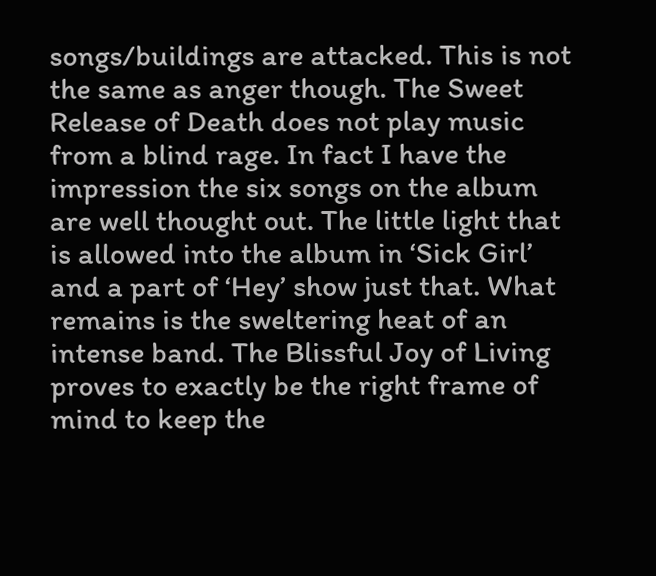songs/buildings are attacked. This is not the same as anger though. The Sweet Release of Death does not play music from a blind rage. In fact I have the impression the six songs on the album are well thought out. The little light that is allowed into the album in ‘Sick Girl’ and a part of ‘Hey’ show just that. What remains is the sweltering heat of an intense band. The Blissful Joy of Living proves to exactly be the right frame of mind to keep the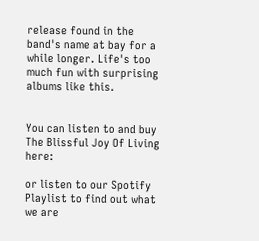release found in the band's name at bay for a while longer. Life's too much fun with surprising albums like this.


You can listen to and buy The Blissful Joy Of Living here:

or listen to our Spotify Playlist to find out what we are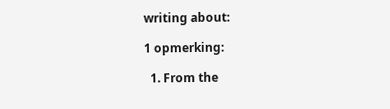writing about:

1 opmerking:

  1. From the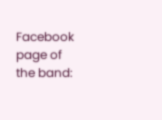Facebook page of the band: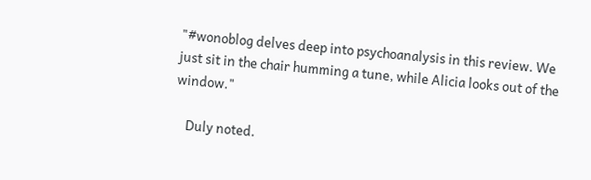"#wonoblog delves deep into psychoanalysis in this review. We just sit in the chair humming a tune, while Alicia looks out of the window."

    Duly noted.